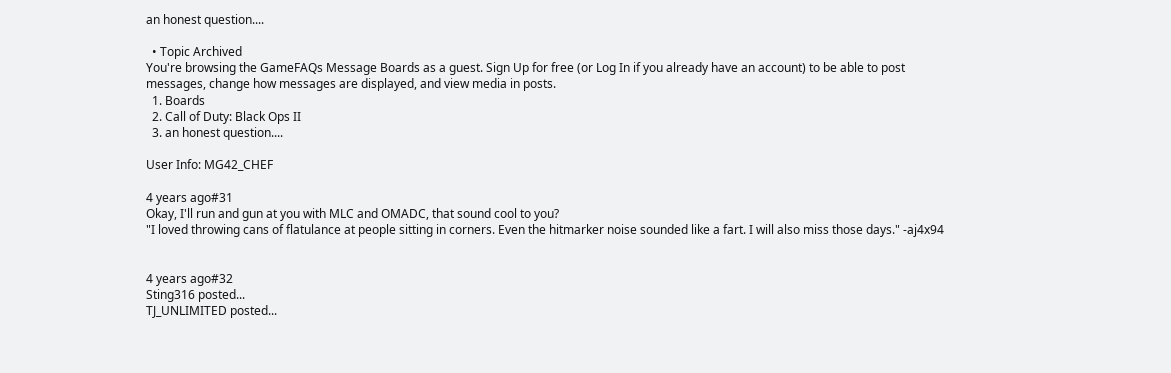an honest question....

  • Topic Archived
You're browsing the GameFAQs Message Boards as a guest. Sign Up for free (or Log In if you already have an account) to be able to post messages, change how messages are displayed, and view media in posts.
  1. Boards
  2. Call of Duty: Black Ops II
  3. an honest question....

User Info: MG42_CHEF

4 years ago#31
Okay, I'll run and gun at you with MLC and OMADC, that sound cool to you?
"I loved throwing cans of flatulance at people sitting in corners. Even the hitmarker noise sounded like a fart. I will also miss those days." -aj4x94


4 years ago#32
Sting316 posted...
TJ_UNLIMITED posted...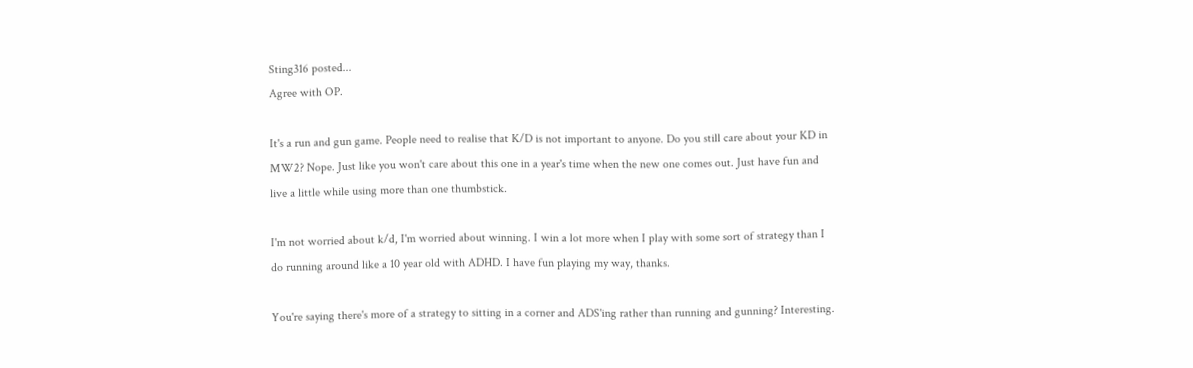Sting316 posted...
Agree with OP.

It's a run and gun game. People need to realise that K/D is not important to anyone. Do you still care about your KD in MW2? Nope. Just like you won't care about this one in a year's time when the new one comes out. Just have fun and live a little while using more than one thumbstick.

I'm not worried about k/d, I'm worried about winning. I win a lot more when I play with some sort of strategy than I do running around like a 10 year old with ADHD. I have fun playing my way, thanks.

You're saying there's more of a strategy to sitting in a corner and ADS'ing rather than running and gunning? Interesting.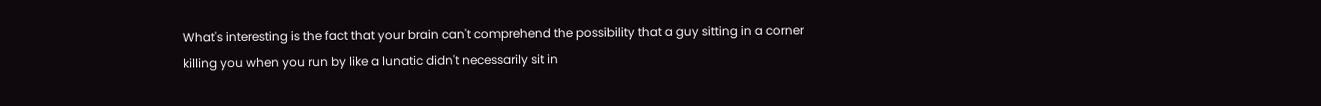What's interesting is the fact that your brain can't comprehend the possibility that a guy sitting in a corner killing you when you run by like a lunatic didn't necessarily sit in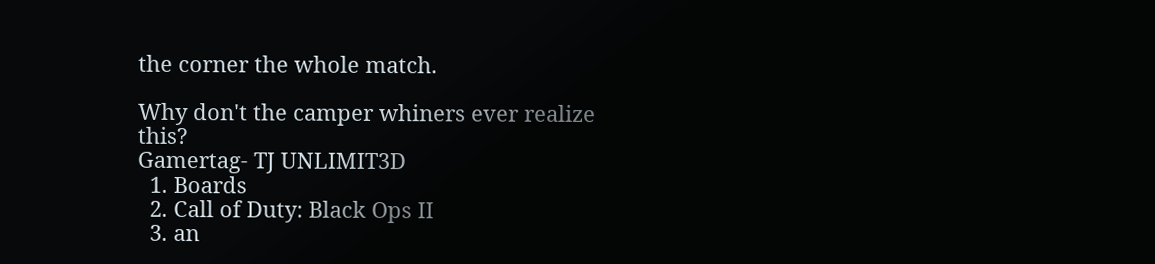the corner the whole match.

Why don't the camper whiners ever realize this?
Gamertag- TJ UNLIMIT3D
  1. Boards
  2. Call of Duty: Black Ops II
  3. an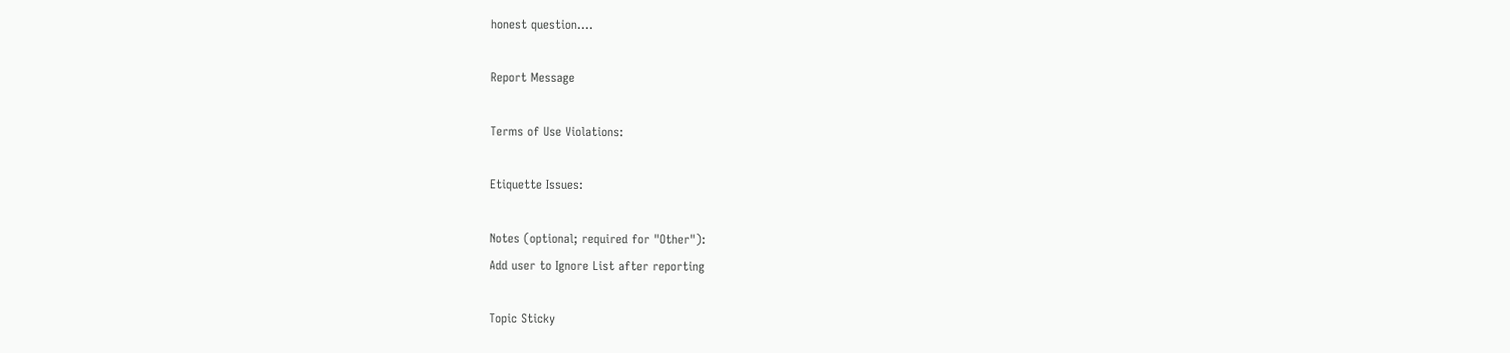honest question....

Report Message

Terms of Use Violations:

Etiquette Issues:

Notes (optional; required for "Other"):
Add user to Ignore List after reporting

Topic Sticky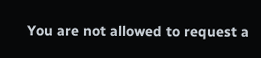You are not allowed to request a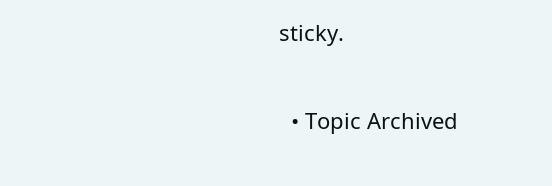sticky.

  • Topic Archived